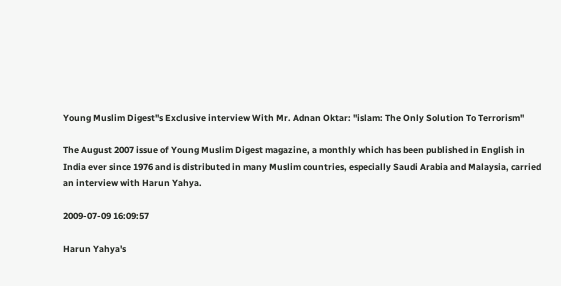Young Muslim Digest"s Exclusive interview With Mr. Adnan Oktar: "islam: The Only Solution To Terrorism"

The August 2007 issue of Young Muslim Digest magazine, a monthly which has been published in English in India ever since 1976 and is distributed in many Muslim countries, especially Saudi Arabia and Malaysia, carried an interview with Harun Yahya.

2009-07-09 16:09:57

Harun Yahya's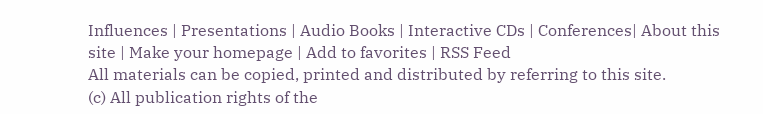Influences | Presentations | Audio Books | Interactive CDs | Conferences| About this site | Make your homepage | Add to favorites | RSS Feed
All materials can be copied, printed and distributed by referring to this site.
(c) All publication rights of the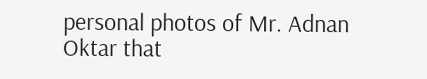personal photos of Mr. Adnan Oktar that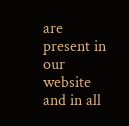are present in our website and in all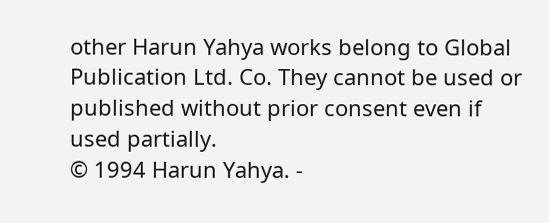other Harun Yahya works belong to Global Publication Ltd. Co. They cannot be used or published without prior consent even if used partially.
© 1994 Harun Yahya. -